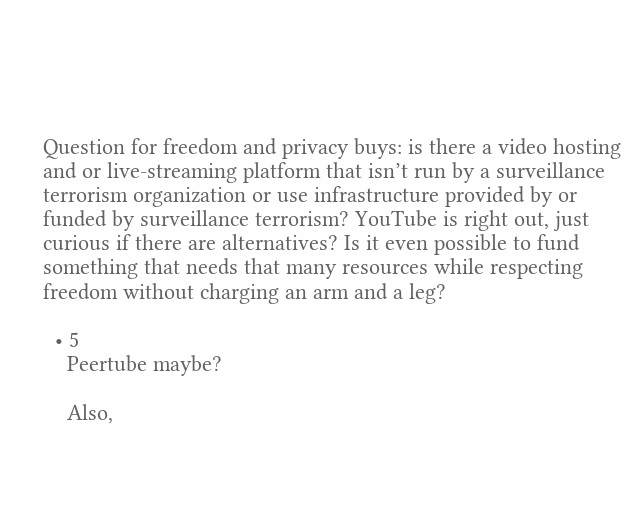Question for freedom and privacy buys: is there a video hosting and or live-streaming platform that isn’t run by a surveillance terrorism organization or use infrastructure provided by or funded by surveillance terrorism? YouTube is right out, just curious if there are alternatives? Is it even possible to fund something that needs that many resources while respecting freedom without charging an arm and a leg?

  • 5
    Peertube maybe?

    Also,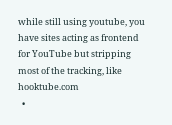while still using youtube, you have sites acting as frontend for YouTube but stripping most of the tracking, like hooktube.com
  •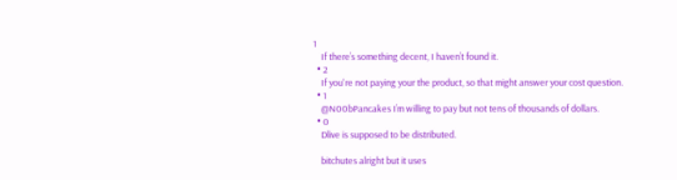1
    If there’s something decent, I haven’t found it.
  • 2
    If you're not paying your the product, so that might answer your cost question.
  • 1
    @N00bPancakes I’m willing to pay but not tens of thousands of dollars.
  • 0
    Dlive is supposed to be distributed.

    bitchutes alright but it uses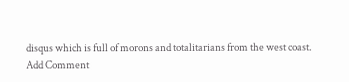disqus which is full of morons and totalitarians from the west coast.
Add Comment